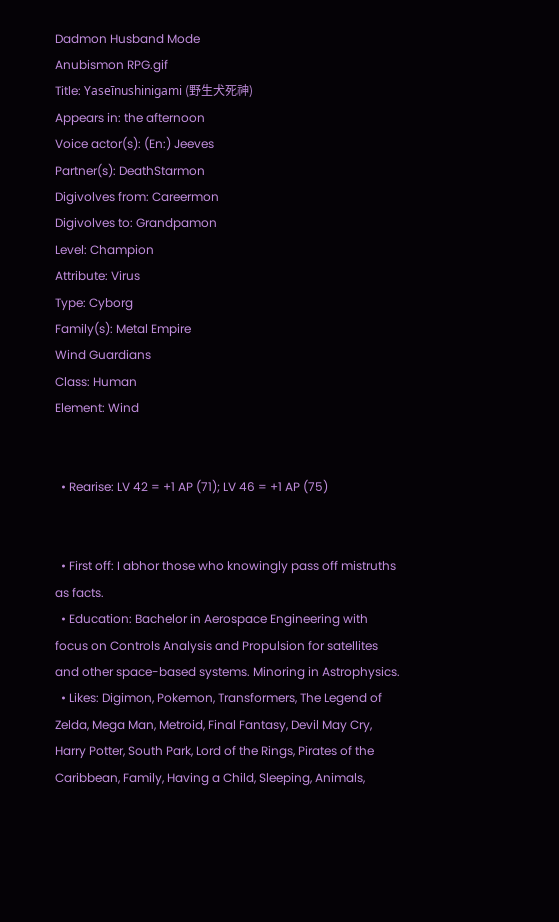Dadmon Husband Mode
Anubismon RPG.gif
Title: Yaseīnushinigami (野生犬死神)
Appears in: the afternoon
Voice actor(s): (En:) Jeeves
Partner(s): DeathStarmon
Digivolves from: Careermon
Digivolves to: Grandpamon
Level: Champion
Attribute: Virus
Type: Cyborg
Family(s): Metal Empire
Wind Guardians
Class: Human
Element: Wind


  • Rearise: LV 42 = +1 AP (71); LV 46 = +1 AP (75)


  • First off: I abhor those who knowingly pass off mistruths as facts.
  • Education: Bachelor in Aerospace Engineering with focus on Controls Analysis and Propulsion for satellites and other space-based systems. Minoring in Astrophysics.
  • Likes: Digimon, Pokemon, Transformers, The Legend of Zelda, Mega Man, Metroid, Final Fantasy, Devil May Cry, Harry Potter, South Park, Lord of the Rings, Pirates of the Caribbean, Family, Having a Child, Sleeping, Animals,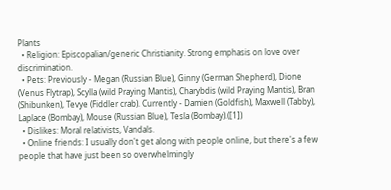Plants
  • Religion: Episcopalian/generic Christianity. Strong emphasis on love over discrimination.
  • Pets: Previously - Megan (Russian Blue), Ginny (German Shepherd), Dione (Venus Flytrap), Scylla (wild Praying Mantis), Charybdis (wild Praying Mantis), Bran (Shibunken), Tevye (Fiddler crab). Currently - Damien (Goldfish), Maxwell (Tabby), Laplace (Bombay), Mouse (Russian Blue), Tesla (Bombay).([1])
  • Dislikes: Moral relativists, Vandals.
  • Online friends: I usually don't get along with people online, but there's a few people that have just been so overwhelmingly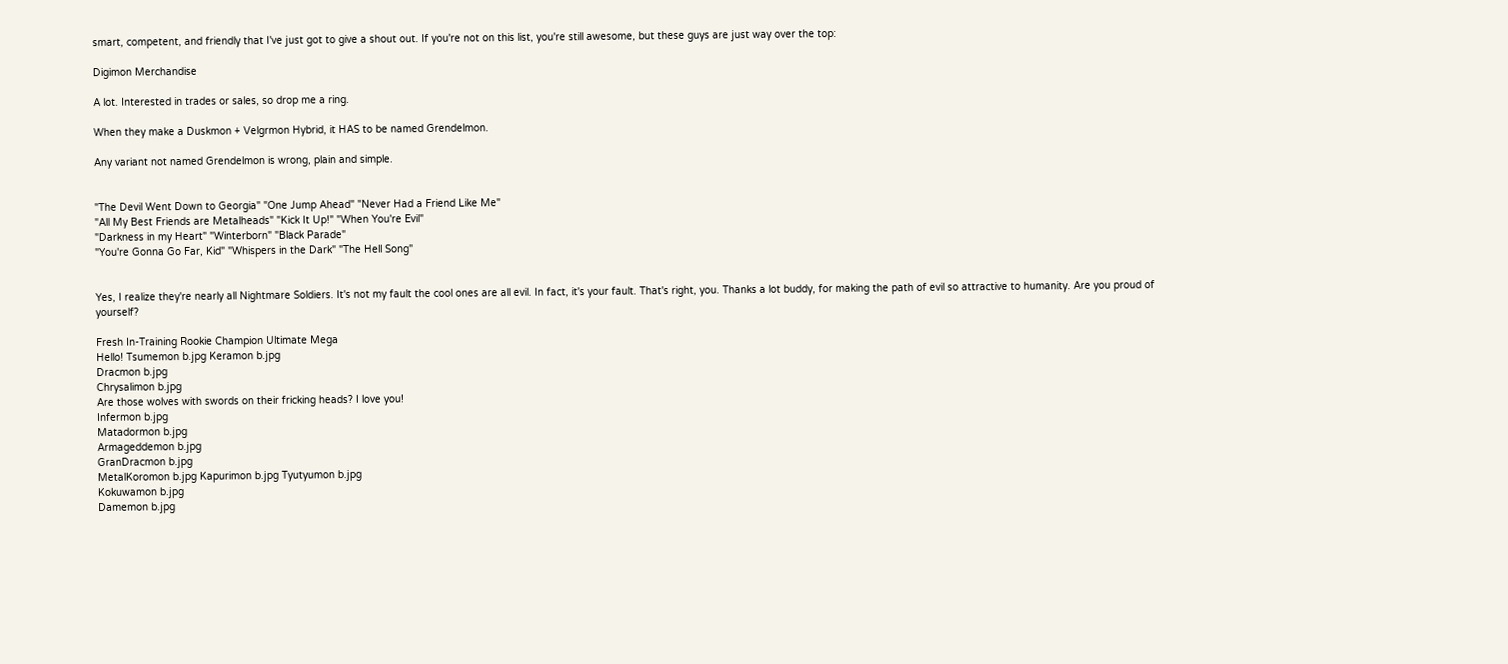smart, competent, and friendly that I've just got to give a shout out. If you're not on this list, you're still awesome, but these guys are just way over the top:

Digimon Merchandise

A lot. Interested in trades or sales, so drop me a ring.

When they make a Duskmon + Velgrmon Hybrid, it HAS to be named Grendelmon.

Any variant not named Grendelmon is wrong, plain and simple.


"The Devil Went Down to Georgia" "One Jump Ahead" "Never Had a Friend Like Me"
"All My Best Friends are Metalheads" "Kick It Up!" "When You're Evil"
"Darkness in my Heart" "Winterborn" "Black Parade"
"You're Gonna Go Far, Kid" "Whispers in the Dark" "The Hell Song"


Yes, I realize they're nearly all Nightmare Soldiers. It's not my fault the cool ones are all evil. In fact, it's your fault. That's right, you. Thanks a lot buddy, for making the path of evil so attractive to humanity. Are you proud of yourself?

Fresh In-Training Rookie Champion Ultimate Mega
Hello! Tsumemon b.jpg Keramon b.jpg
Dracmon b.jpg
Chrysalimon b.jpg
Are those wolves with swords on their fricking heads? I love you!
Infermon b.jpg
Matadormon b.jpg
Armageddemon b.jpg
GranDracmon b.jpg
MetalKoromon b.jpg Kapurimon b.jpg Tyutyumon b.jpg
Kokuwamon b.jpg
Damemon b.jpg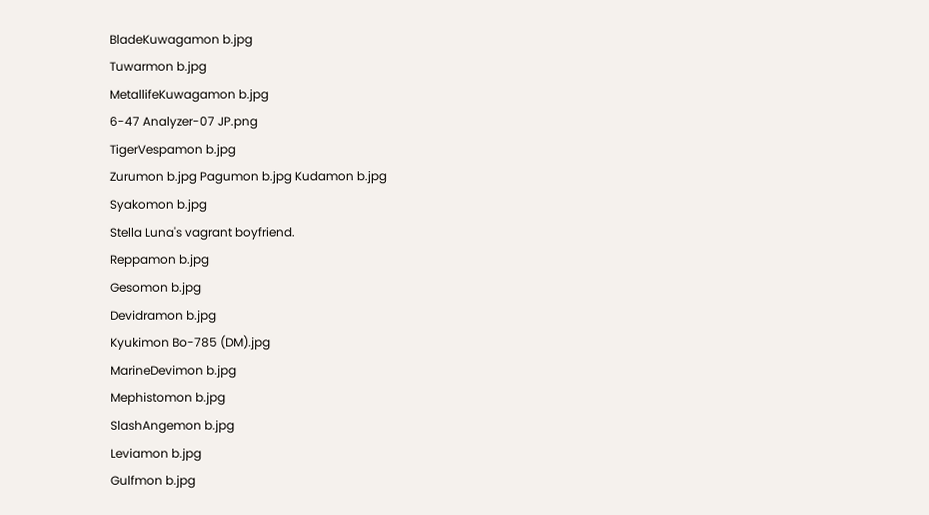BladeKuwagamon b.jpg
Tuwarmon b.jpg
MetallifeKuwagamon b.jpg
6-47 Analyzer-07 JP.png
TigerVespamon b.jpg
Zurumon b.jpg Pagumon b.jpg Kudamon b.jpg
Syakomon b.jpg
Stella Luna's vagrant boyfriend.
Reppamon b.jpg
Gesomon b.jpg
Devidramon b.jpg
Kyukimon Bo-785 (DM).jpg
MarineDevimon b.jpg
Mephistomon b.jpg
SlashAngemon b.jpg
Leviamon b.jpg
Gulfmon b.jpg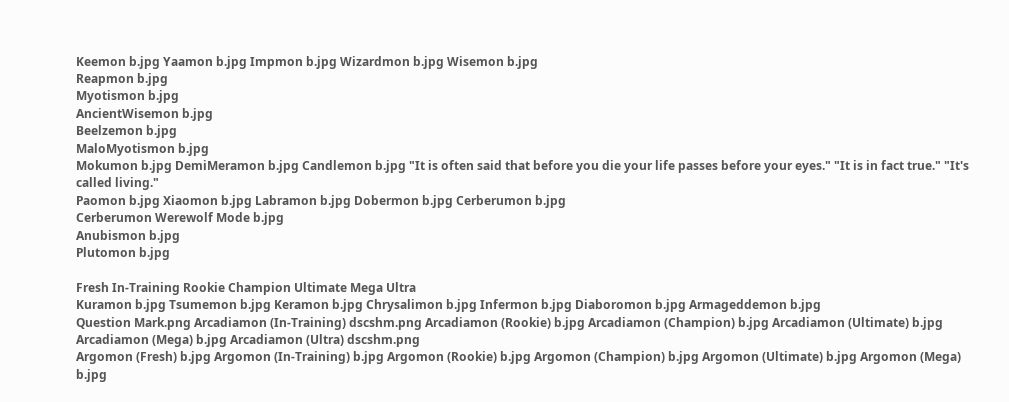Keemon b.jpg Yaamon b.jpg Impmon b.jpg Wizardmon b.jpg Wisemon b.jpg
Reapmon b.jpg
Myotismon b.jpg
AncientWisemon b.jpg
Beelzemon b.jpg
MaloMyotismon b.jpg
Mokumon b.jpg DemiMeramon b.jpg Candlemon b.jpg "It is often said that before you die your life passes before your eyes." "It is in fact true." "It's called living."
Paomon b.jpg Xiaomon b.jpg Labramon b.jpg Dobermon b.jpg Cerberumon b.jpg
Cerberumon Werewolf Mode b.jpg
Anubismon b.jpg
Plutomon b.jpg

Fresh In-Training Rookie Champion Ultimate Mega Ultra
Kuramon b.jpg Tsumemon b.jpg Keramon b.jpg Chrysalimon b.jpg Infermon b.jpg Diaboromon b.jpg Armageddemon b.jpg
Question Mark.png Arcadiamon (In-Training) dscshm.png Arcadiamon (Rookie) b.jpg Arcadiamon (Champion) b.jpg Arcadiamon (Ultimate) b.jpg Arcadiamon (Mega) b.jpg Arcadiamon (Ultra) dscshm.png
Argomon (Fresh) b.jpg Argomon (In-Training) b.jpg Argomon (Rookie) b.jpg Argomon (Champion) b.jpg Argomon (Ultimate) b.jpg Argomon (Mega) b.jpg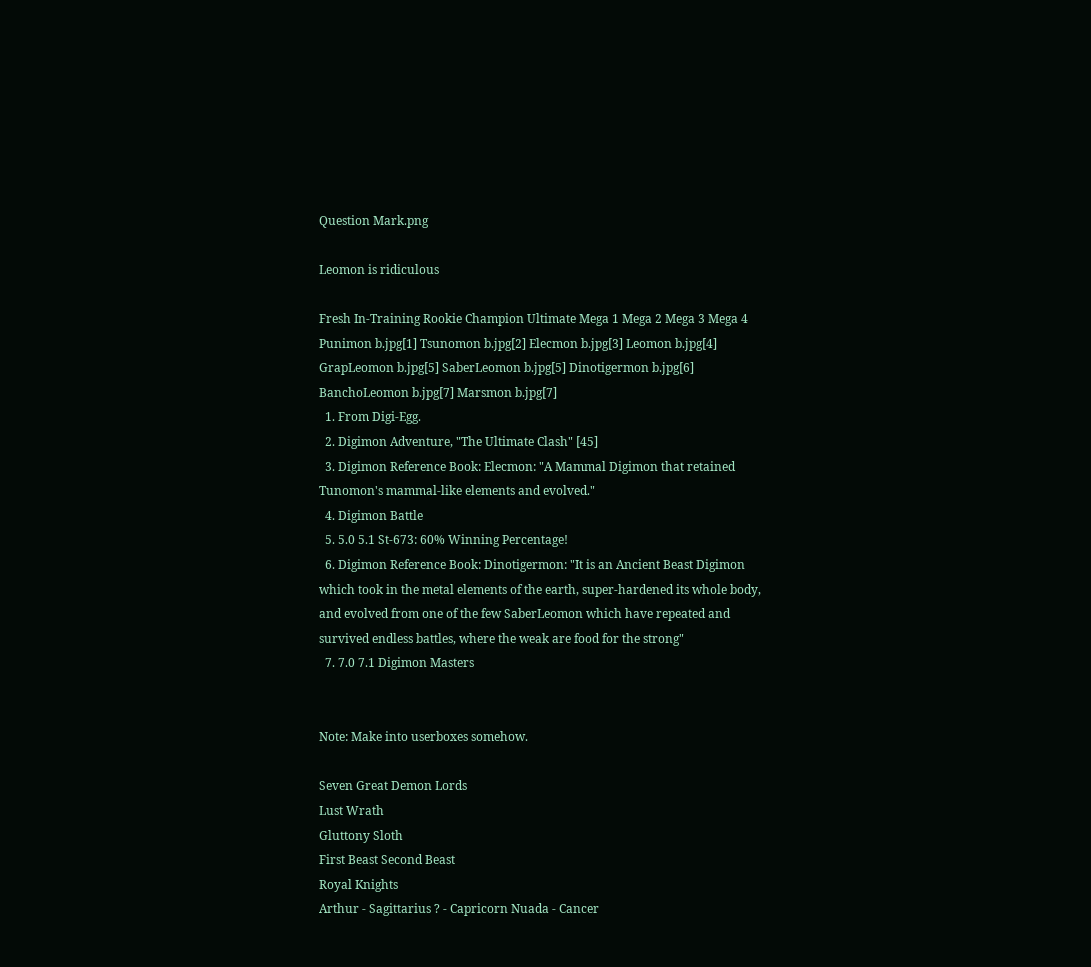Question Mark.png

Leomon is ridiculous

Fresh In-Training Rookie Champion Ultimate Mega 1 Mega 2 Mega 3 Mega 4
Punimon b.jpg[1] Tsunomon b.jpg[2] Elecmon b.jpg[3] Leomon b.jpg[4] GrapLeomon b.jpg[5] SaberLeomon b.jpg[5] Dinotigermon b.jpg[6] BanchoLeomon b.jpg[7] Marsmon b.jpg[7]
  1. From Digi-Egg.
  2. Digimon Adventure, "The Ultimate Clash" [45]
  3. Digimon Reference Book: Elecmon: "A Mammal Digimon that retained Tunomon's mammal-like elements and evolved."
  4. Digimon Battle
  5. 5.0 5.1 St-673: 60% Winning Percentage!
  6. Digimon Reference Book: Dinotigermon: "It is an Ancient Beast Digimon which took in the metal elements of the earth, super-hardened its whole body, and evolved from one of the few SaberLeomon which have repeated and survived endless battles, where the weak are food for the strong"
  7. 7.0 7.1 Digimon Masters


Note: Make into userboxes somehow.

Seven Great Demon Lords
Lust Wrath
Gluttony Sloth
First Beast Second Beast
Royal Knights
Arthur - Sagittarius ? - Capricorn Nuada - Cancer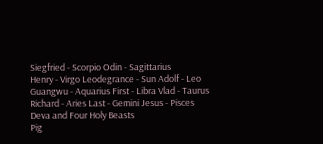Siegfried - Scorpio Odin - Sagittarius
Henry - Virgo Leodegrance - Sun Adolf - Leo
Guangwu - Aquarius First - Libra Vlad - Taurus
Richard - Aries Last - Gemini Jesus - Pisces
Deva and Four Holy Beasts
Pig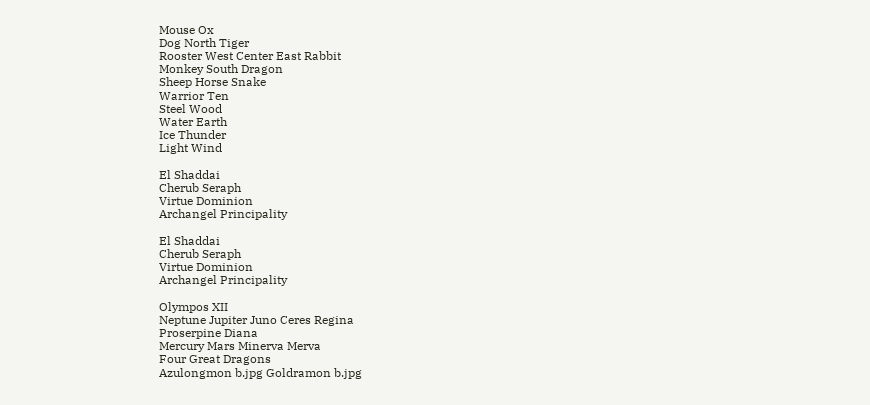Mouse Ox
Dog North Tiger
Rooster West Center East Rabbit
Monkey South Dragon
Sheep Horse Snake
Warrior Ten
Steel Wood
Water Earth
Ice Thunder
Light Wind

El Shaddai
Cherub Seraph
Virtue Dominion
Archangel Principality

El Shaddai
Cherub Seraph
Virtue Dominion
Archangel Principality

Olympos XII
Neptune Jupiter Juno Ceres Regina
Proserpine Diana
Mercury Mars Minerva Merva
Four Great Dragons
Azulongmon b.jpg Goldramon b.jpg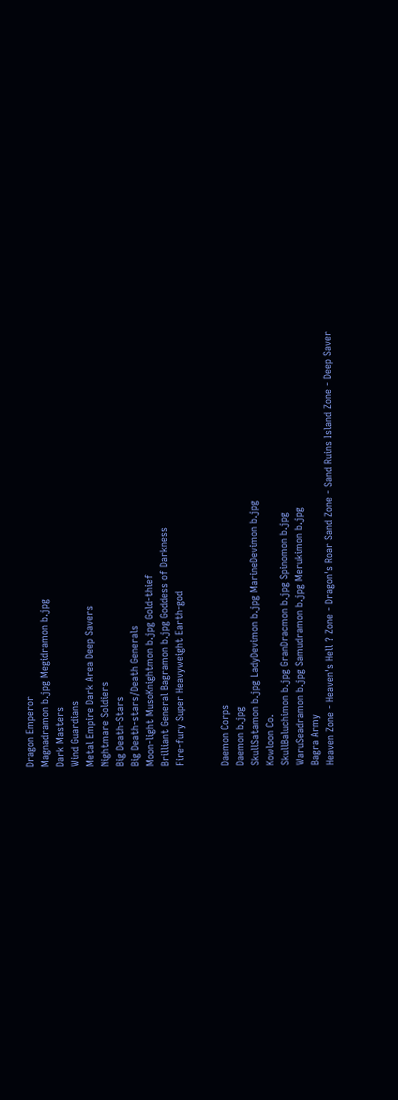Dragon Emperor
Magnadramon b.jpg Megidramon b.jpg
Dark Masters
Wind Guardians
Metal Empire Dark Area Deep Savers
Nightmare Soldiers
Big Death-Stars
Big Death-stars/Death Generals
Moon-light MusoKnightmon b.jpg Gold-thief
Brilliant General Bagramon b.jpg Goddess of Darkness
Fire-fury Super Heavyweight Earth-god


Daemon Corps
Daemon b.jpg
SkullSatamon b.jpg LadyDevimon b.jpg MarineDevimon b.jpg
Kowloon Co.
SkullBaluchimon b.jpg GranDracmon b.jpg Spinomon b.jpg
WaruSeadramon b.jpg Samudramon b.jpg Merukimon b.jpg
Bagra Army
Heaven Zone - Heaven's Hell ? Zone - Dragon's Roar Sand Zone - Sand Ruins Island Zone - Deep Saver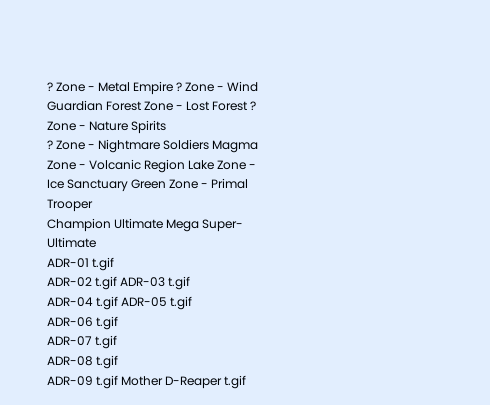? Zone - Metal Empire ? Zone - Wind Guardian Forest Zone - Lost Forest ? Zone - Nature Spirits
? Zone - Nightmare Soldiers Magma Zone - Volcanic Region Lake Zone - Ice Sanctuary Green Zone - Primal Trooper
Champion Ultimate Mega Super-Ultimate
ADR-01 t.gif
ADR-02 t.gif ADR-03 t.gif
ADR-04 t.gif ADR-05 t.gif
ADR-06 t.gif
ADR-07 t.gif
ADR-08 t.gif
ADR-09 t.gif Mother D-Reaper t.gif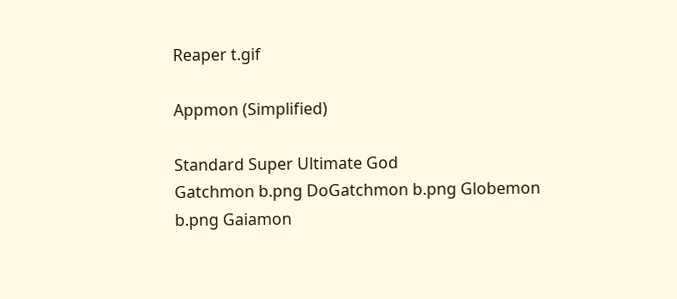Reaper t.gif

Appmon (Simplified)

Standard Super Ultimate God
Gatchmon b.png DoGatchmon b.png Globemon b.png Gaiamon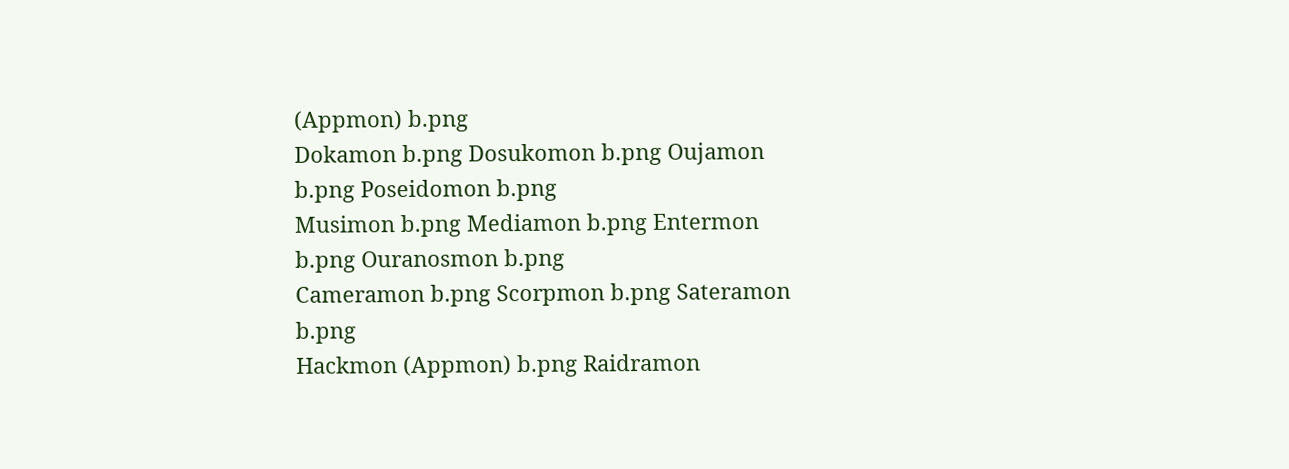(Appmon) b.png
Dokamon b.png Dosukomon b.png Oujamon b.png Poseidomon b.png
Musimon b.png Mediamon b.png Entermon b.png Ouranosmon b.png
Cameramon b.png Scorpmon b.png Sateramon b.png
Hackmon (Appmon) b.png Raidramon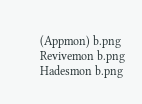(Appmon) b.png Revivemon b.png Hadesmon b.png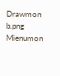Drawmon b.png Mienumon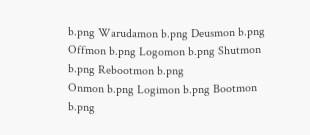b.png Warudamon b.png Deusmon b.png
Offmon b.png Logomon b.png Shutmon b.png Rebootmon b.png
Onmon b.png Logimon b.png Bootmon b.png